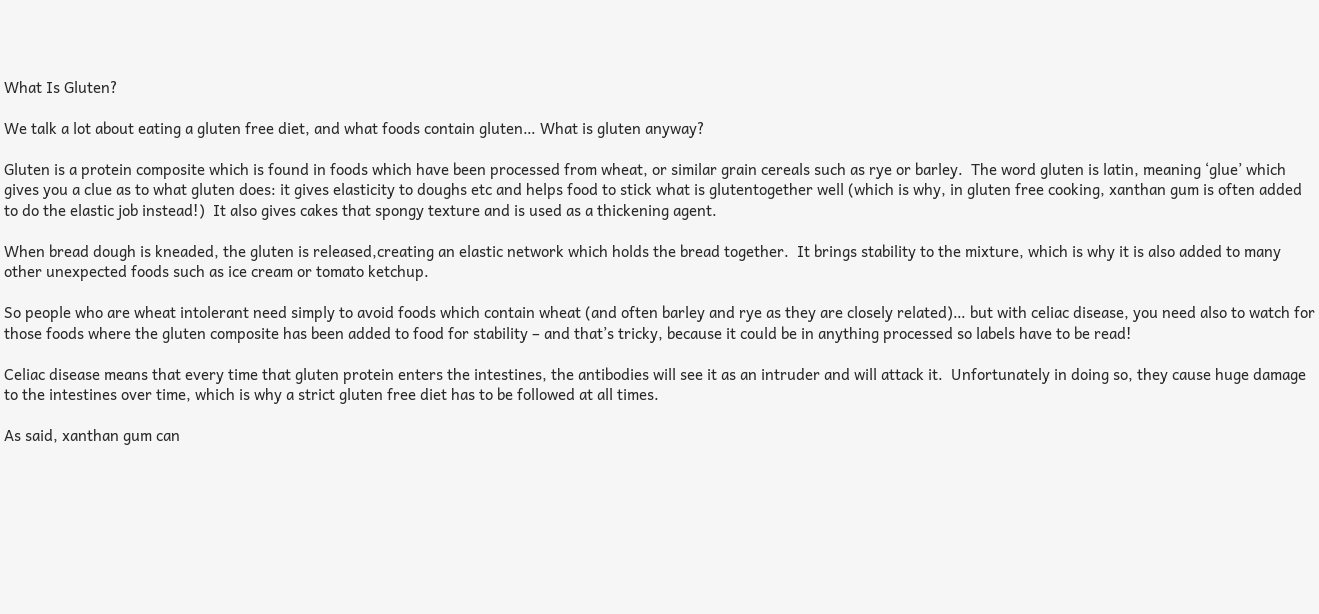What Is Gluten?

We talk a lot about eating a gluten free diet, and what foods contain gluten… What is gluten anyway?

Gluten is a protein composite which is found in foods which have been processed from wheat, or similar grain cereals such as rye or barley.  The word gluten is latin, meaning ‘glue’ which gives you a clue as to what gluten does: it gives elasticity to doughs etc and helps food to stick what is glutentogether well (which is why, in gluten free cooking, xanthan gum is often added to do the elastic job instead!)  It also gives cakes that spongy texture and is used as a thickening agent.

When bread dough is kneaded, the gluten is released,creating an elastic network which holds the bread together.  It brings stability to the mixture, which is why it is also added to many other unexpected foods such as ice cream or tomato ketchup.

So people who are wheat intolerant need simply to avoid foods which contain wheat (and often barley and rye as they are closely related)… but with celiac disease, you need also to watch for those foods where the gluten composite has been added to food for stability – and that’s tricky, because it could be in anything processed so labels have to be read!

Celiac disease means that every time that gluten protein enters the intestines, the antibodies will see it as an intruder and will attack it.  Unfortunately in doing so, they cause huge damage to the intestines over time, which is why a strict gluten free diet has to be followed at all times.

As said, xanthan gum can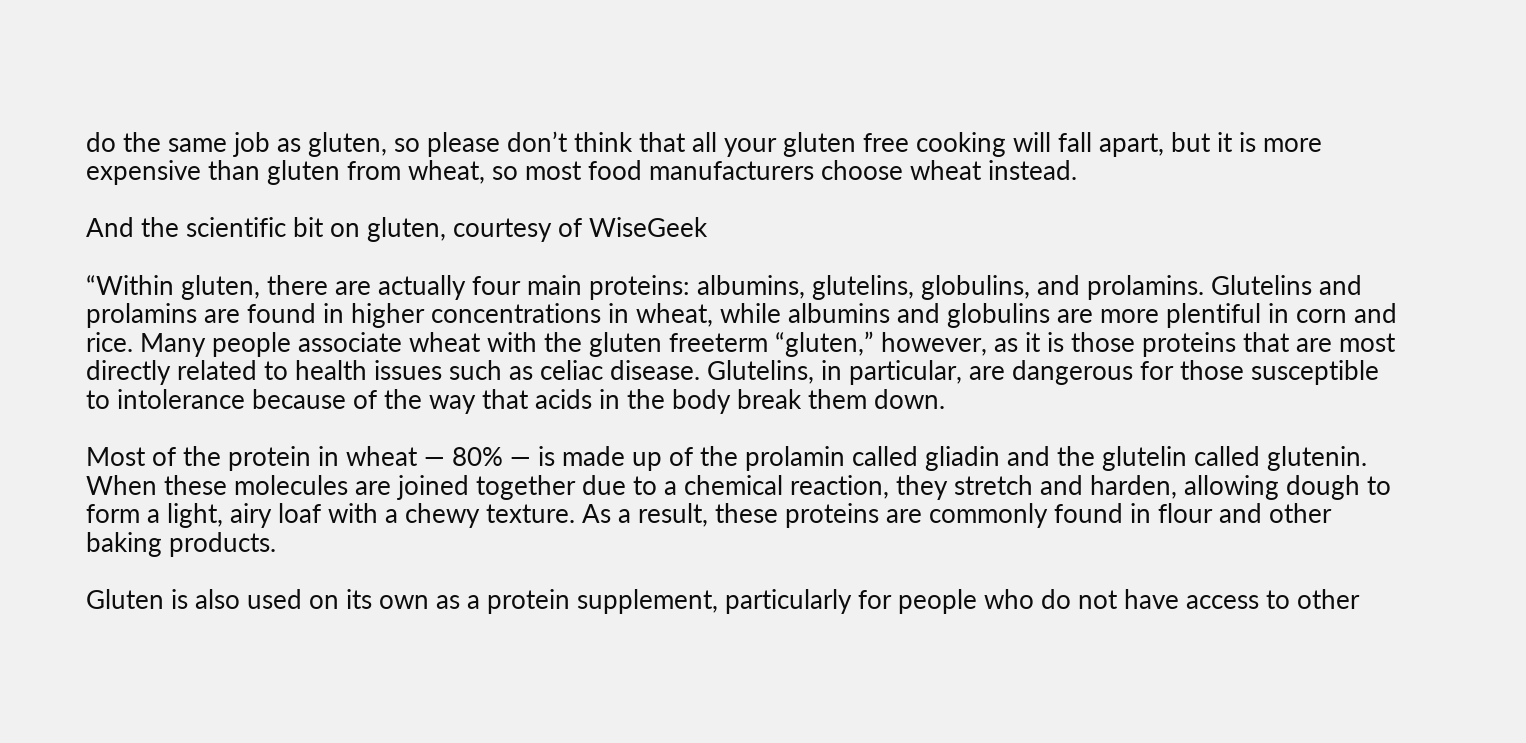do the same job as gluten, so please don’t think that all your gluten free cooking will fall apart, but it is more expensive than gluten from wheat, so most food manufacturers choose wheat instead.

And the scientific bit on gluten, courtesy of WiseGeek

“Within gluten, there are actually four main proteins: albumins, glutelins, globulins, and prolamins. Glutelins and prolamins are found in higher concentrations in wheat, while albumins and globulins are more plentiful in corn and rice. Many people associate wheat with the gluten freeterm “gluten,” however, as it is those proteins that are most directly related to health issues such as celiac disease. Glutelins, in particular, are dangerous for those susceptible to intolerance because of the way that acids in the body break them down.

Most of the protein in wheat — 80% — is made up of the prolamin called gliadin and the glutelin called glutenin. When these molecules are joined together due to a chemical reaction, they stretch and harden, allowing dough to form a light, airy loaf with a chewy texture. As a result, these proteins are commonly found in flour and other baking products.

Gluten is also used on its own as a protein supplement, particularly for people who do not have access to other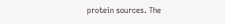protein sources. The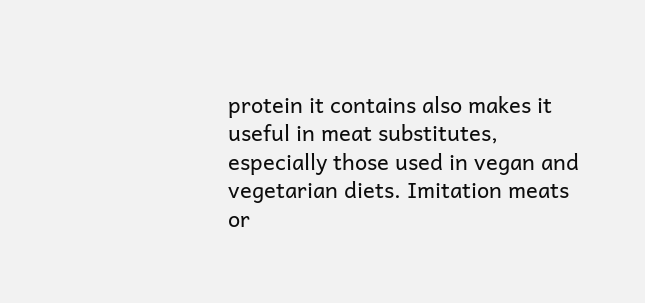protein it contains also makes it useful in meat substitutes, especially those used in vegan and vegetarian diets. Imitation meats or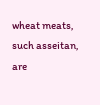wheat meats, such asseitan, are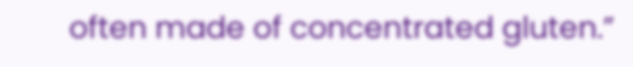often made of concentrated gluten.”